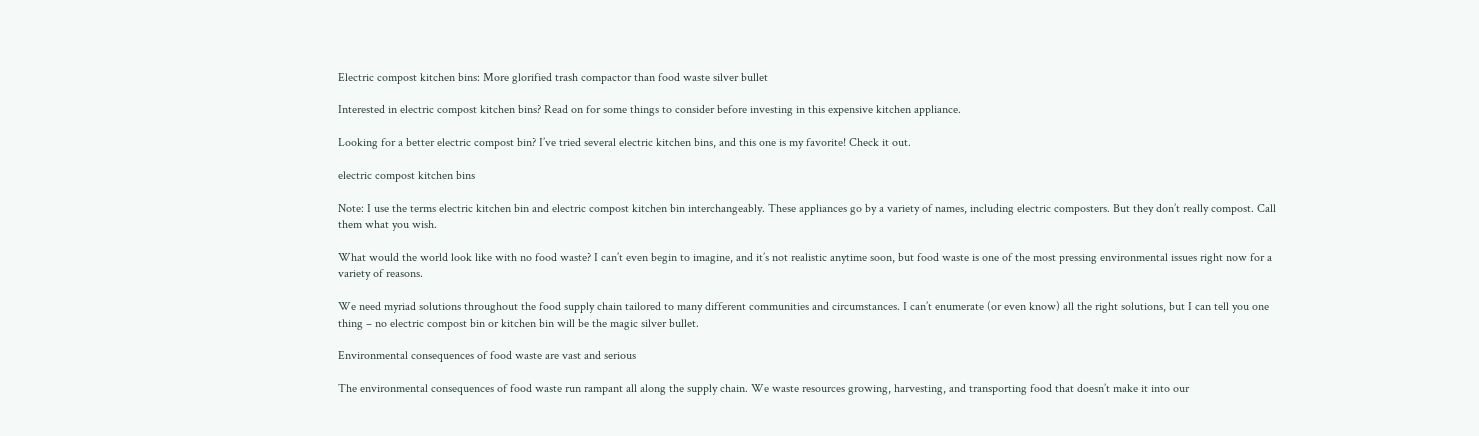Electric compost kitchen bins: More glorified trash compactor than food waste silver bullet

Interested in electric compost kitchen bins? Read on for some things to consider before investing in this expensive kitchen appliance.

Looking for a better electric compost bin? I’ve tried several electric kitchen bins, and this one is my favorite! Check it out.

electric compost kitchen bins

Note: I use the terms electric kitchen bin and electric compost kitchen bin interchangeably. These appliances go by a variety of names, including electric composters. But they don’t really compost. Call them what you wish.

What would the world look like with no food waste? I can’t even begin to imagine, and it’s not realistic anytime soon, but food waste is one of the most pressing environmental issues right now for a variety of reasons.

We need myriad solutions throughout the food supply chain tailored to many different communities and circumstances. I can’t enumerate (or even know) all the right solutions, but I can tell you one thing – no electric compost bin or kitchen bin will be the magic silver bullet.

Environmental consequences of food waste are vast and serious

The environmental consequences of food waste run rampant all along the supply chain. We waste resources growing, harvesting, and transporting food that doesn’t make it into our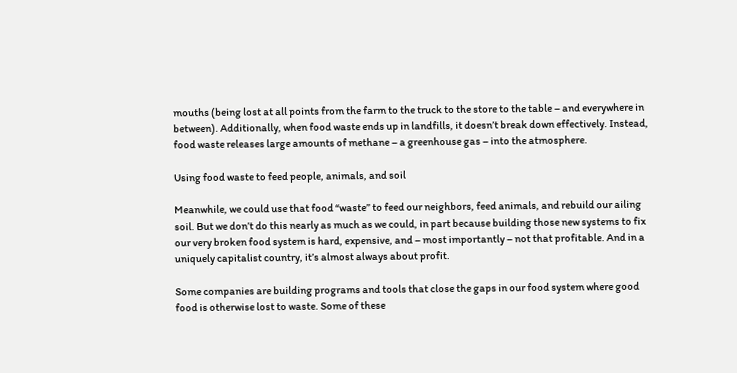mouths (being lost at all points from the farm to the truck to the store to the table – and everywhere in between). Additionally, when food waste ends up in landfills, it doesn’t break down effectively. Instead, food waste releases large amounts of methane – a greenhouse gas – into the atmosphere.

Using food waste to feed people, animals, and soil

Meanwhile, we could use that food “waste” to feed our neighbors, feed animals, and rebuild our ailing soil. But we don’t do this nearly as much as we could, in part because building those new systems to fix our very broken food system is hard, expensive, and – most importantly – not that profitable. And in a uniquely capitalist country, it’s almost always about profit.

Some companies are building programs and tools that close the gaps in our food system where good food is otherwise lost to waste. Some of these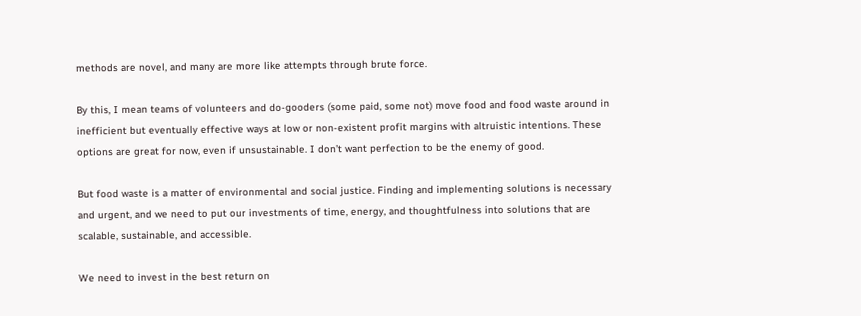methods are novel, and many are more like attempts through brute force.

By this, I mean teams of volunteers and do-gooders (some paid, some not) move food and food waste around in inefficient but eventually effective ways at low or non-existent profit margins with altruistic intentions. These options are great for now, even if unsustainable. I don’t want perfection to be the enemy of good.

But food waste is a matter of environmental and social justice. Finding and implementing solutions is necessary and urgent, and we need to put our investments of time, energy, and thoughtfulness into solutions that are scalable, sustainable, and accessible.

We need to invest in the best return on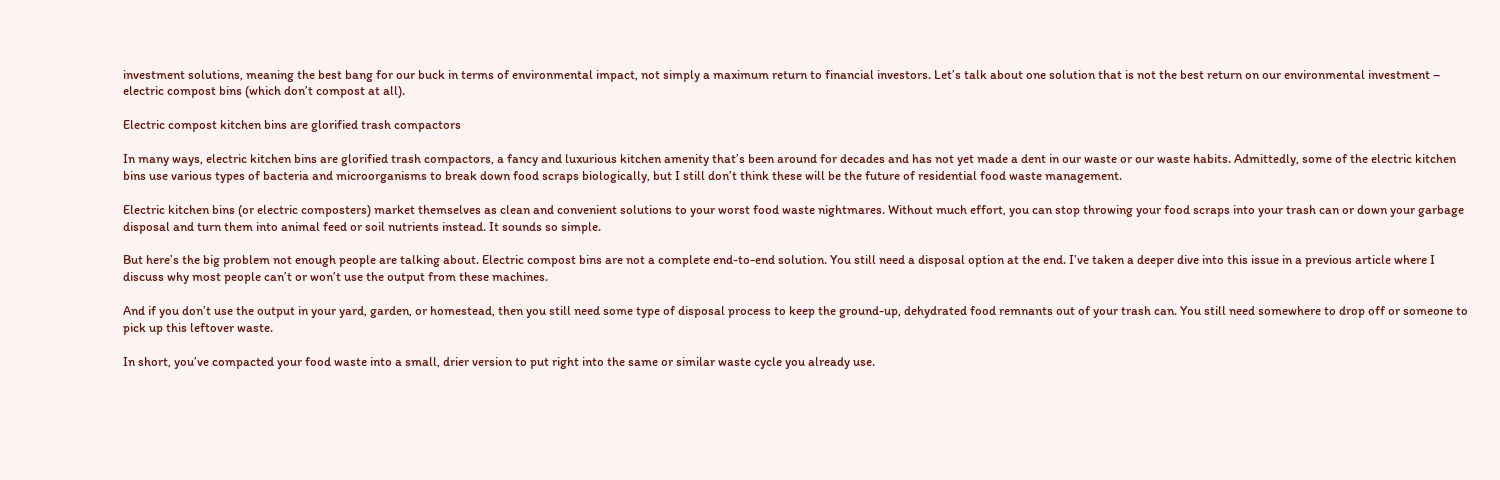investment solutions, meaning the best bang for our buck in terms of environmental impact, not simply a maximum return to financial investors. Let’s talk about one solution that is not the best return on our environmental investment – electric compost bins (which don’t compost at all).

Electric compost kitchen bins are glorified trash compactors

In many ways, electric kitchen bins are glorified trash compactors, a fancy and luxurious kitchen amenity that’s been around for decades and has not yet made a dent in our waste or our waste habits. Admittedly, some of the electric kitchen bins use various types of bacteria and microorganisms to break down food scraps biologically, but I still don’t think these will be the future of residential food waste management.

Electric kitchen bins (or electric composters) market themselves as clean and convenient solutions to your worst food waste nightmares. Without much effort, you can stop throwing your food scraps into your trash can or down your garbage disposal and turn them into animal feed or soil nutrients instead. It sounds so simple.

But here’s the big problem not enough people are talking about. Electric compost bins are not a complete end-to-end solution. You still need a disposal option at the end. I’ve taken a deeper dive into this issue in a previous article where I discuss why most people can’t or won’t use the output from these machines.

And if you don’t use the output in your yard, garden, or homestead, then you still need some type of disposal process to keep the ground-up, dehydrated food remnants out of your trash can. You still need somewhere to drop off or someone to pick up this leftover waste.

In short, you’ve compacted your food waste into a small, drier version to put right into the same or similar waste cycle you already use.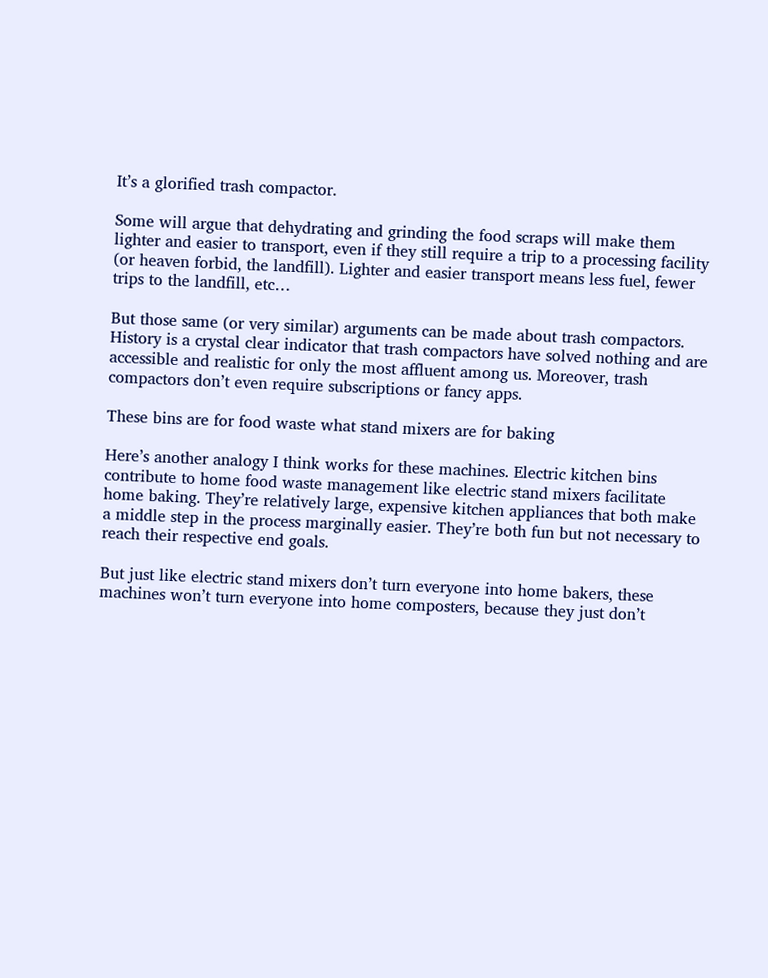It’s a glorified trash compactor.

Some will argue that dehydrating and grinding the food scraps will make them lighter and easier to transport, even if they still require a trip to a processing facility (or heaven forbid, the landfill). Lighter and easier transport means less fuel, fewer trips to the landfill, etc…

But those same (or very similar) arguments can be made about trash compactors. History is a crystal clear indicator that trash compactors have solved nothing and are accessible and realistic for only the most affluent among us. Moreover, trash compactors don’t even require subscriptions or fancy apps.

These bins are for food waste what stand mixers are for baking

Here’s another analogy I think works for these machines. Electric kitchen bins contribute to home food waste management like electric stand mixers facilitate home baking. They’re relatively large, expensive kitchen appliances that both make a middle step in the process marginally easier. They’re both fun but not necessary to reach their respective end goals.

But just like electric stand mixers don’t turn everyone into home bakers, these machines won’t turn everyone into home composters, because they just don’t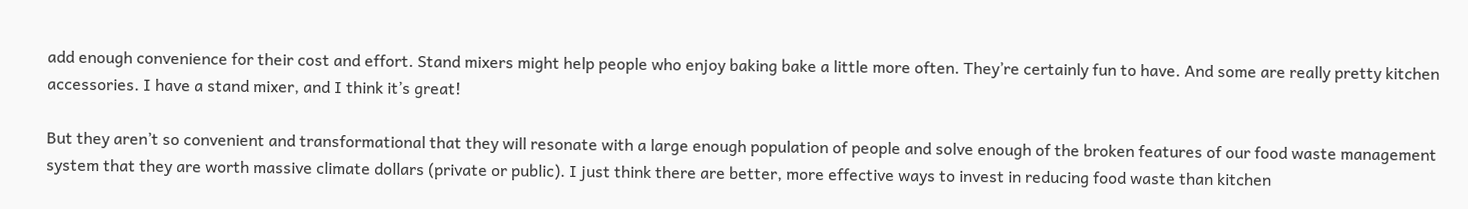add enough convenience for their cost and effort. Stand mixers might help people who enjoy baking bake a little more often. They’re certainly fun to have. And some are really pretty kitchen accessories. I have a stand mixer, and I think it’s great!

But they aren’t so convenient and transformational that they will resonate with a large enough population of people and solve enough of the broken features of our food waste management system that they are worth massive climate dollars (private or public). I just think there are better, more effective ways to invest in reducing food waste than kitchen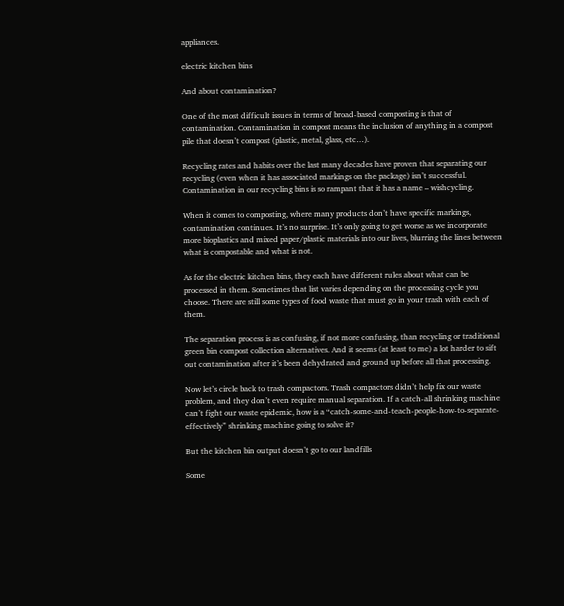appliances.

electric kitchen bins

And about contamination?

One of the most difficult issues in terms of broad-based composting is that of contamination. Contamination in compost means the inclusion of anything in a compost pile that doesn’t compost (plastic, metal, glass, etc…).

Recycling rates and habits over the last many decades have proven that separating our recycling (even when it has associated markings on the package) isn’t successful. Contamination in our recycling bins is so rampant that it has a name – wishcycling.

When it comes to composting, where many products don’t have specific markings, contamination continues. It’s no surprise. It’s only going to get worse as we incorporate more bioplastics and mixed paper/plastic materials into our lives, blurring the lines between what is compostable and what is not.

As for the electric kitchen bins, they each have different rules about what can be processed in them. Sometimes that list varies depending on the processing cycle you choose. There are still some types of food waste that must go in your trash with each of them.

The separation process is as confusing, if not more confusing, than recycling or traditional green bin compost collection alternatives. And it seems (at least to me) a lot harder to sift out contamination after it’s been dehydrated and ground up before all that processing.

Now let’s circle back to trash compactors. Trash compactors didn’t help fix our waste problem, and they don’t even require manual separation. If a catch-all shrinking machine can’t fight our waste epidemic, how is a “catch-some-and-teach-people-how-to-separate-effectively” shrinking machine going to solve it?

But the kitchen bin output doesn’t go to our landfills

Some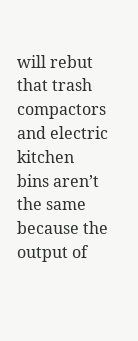will rebut that trash compactors and electric kitchen bins aren’t the same because the output of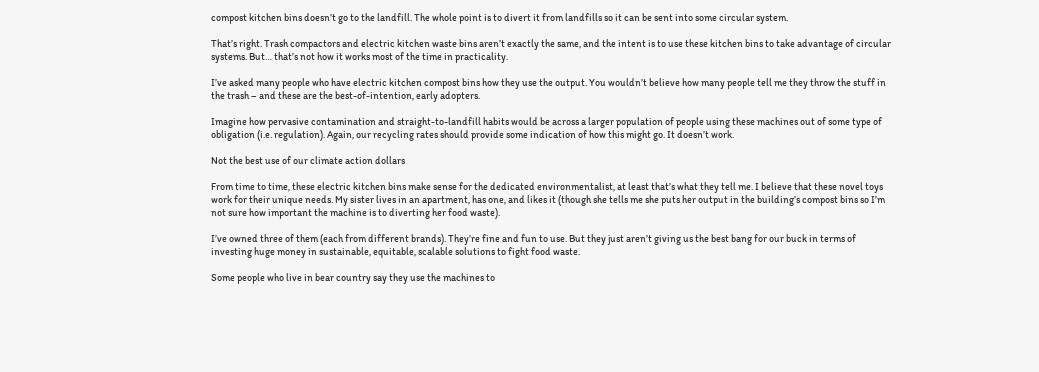compost kitchen bins doesn’t go to the landfill. The whole point is to divert it from landfills so it can be sent into some circular system.

That’s right. Trash compactors and electric kitchen waste bins aren’t exactly the same, and the intent is to use these kitchen bins to take advantage of circular systems. But… that’s not how it works most of the time in practicality.

I’ve asked many people who have electric kitchen compost bins how they use the output. You wouldn’t believe how many people tell me they throw the stuff in the trash – and these are the best-of-intention, early adopters.

Imagine how pervasive contamination and straight-to-landfill habits would be across a larger population of people using these machines out of some type of obligation (i.e. regulation). Again, our recycling rates should provide some indication of how this might go. It doesn’t work.

Not the best use of our climate action dollars

From time to time, these electric kitchen bins make sense for the dedicated environmentalist, at least that’s what they tell me. I believe that these novel toys work for their unique needs. My sister lives in an apartment, has one, and likes it (though she tells me she puts her output in the building’s compost bins so I’m not sure how important the machine is to diverting her food waste).

I’ve owned three of them (each from different brands). They’re fine and fun to use. But they just aren’t giving us the best bang for our buck in terms of investing huge money in sustainable, equitable, scalable solutions to fight food waste.

Some people who live in bear country say they use the machines to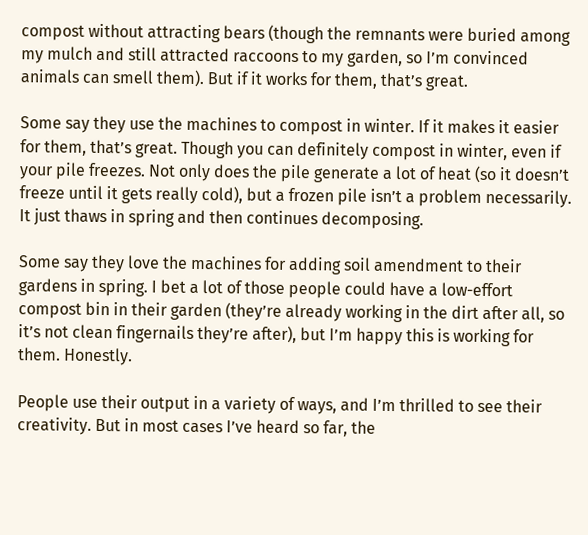compost without attracting bears (though the remnants were buried among my mulch and still attracted raccoons to my garden, so I’m convinced animals can smell them). But if it works for them, that’s great.

Some say they use the machines to compost in winter. If it makes it easier for them, that’s great. Though you can definitely compost in winter, even if your pile freezes. Not only does the pile generate a lot of heat (so it doesn’t freeze until it gets really cold), but a frozen pile isn’t a problem necessarily. It just thaws in spring and then continues decomposing.

Some say they love the machines for adding soil amendment to their gardens in spring. I bet a lot of those people could have a low-effort compost bin in their garden (they’re already working in the dirt after all, so it’s not clean fingernails they’re after), but I’m happy this is working for them. Honestly.

People use their output in a variety of ways, and I’m thrilled to see their creativity. But in most cases I’ve heard so far, the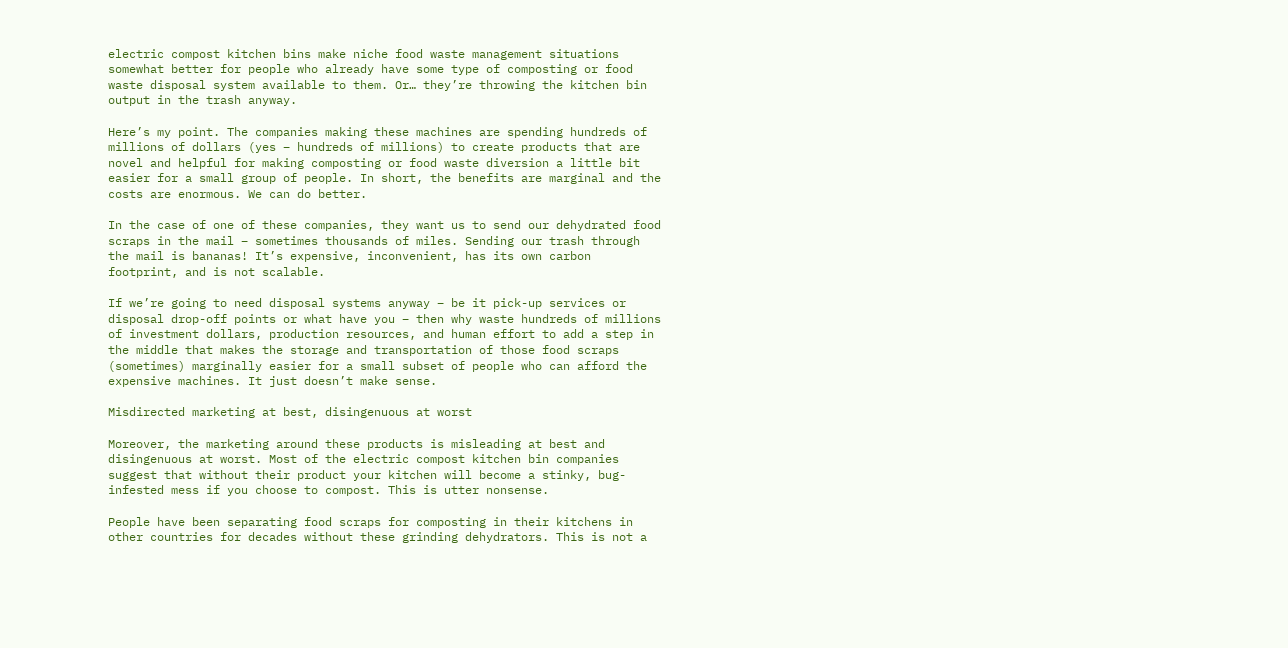electric compost kitchen bins make niche food waste management situations somewhat better for people who already have some type of composting or food waste disposal system available to them. Or… they’re throwing the kitchen bin output in the trash anyway.

Here’s my point. The companies making these machines are spending hundreds of millions of dollars (yes – hundreds of millions) to create products that are novel and helpful for making composting or food waste diversion a little bit easier for a small group of people. In short, the benefits are marginal and the costs are enormous. We can do better.

In the case of one of these companies, they want us to send our dehydrated food scraps in the mail – sometimes thousands of miles. Sending our trash through the mail is bananas! It’s expensive, inconvenient, has its own carbon footprint, and is not scalable.

If we’re going to need disposal systems anyway – be it pick-up services or disposal drop-off points or what have you – then why waste hundreds of millions of investment dollars, production resources, and human effort to add a step in the middle that makes the storage and transportation of those food scraps (sometimes) marginally easier for a small subset of people who can afford the expensive machines. It just doesn’t make sense.

Misdirected marketing at best, disingenuous at worst

Moreover, the marketing around these products is misleading at best and disingenuous at worst. Most of the electric compost kitchen bin companies suggest that without their product your kitchen will become a stinky, bug-infested mess if you choose to compost. This is utter nonsense.

People have been separating food scraps for composting in their kitchens in other countries for decades without these grinding dehydrators. This is not a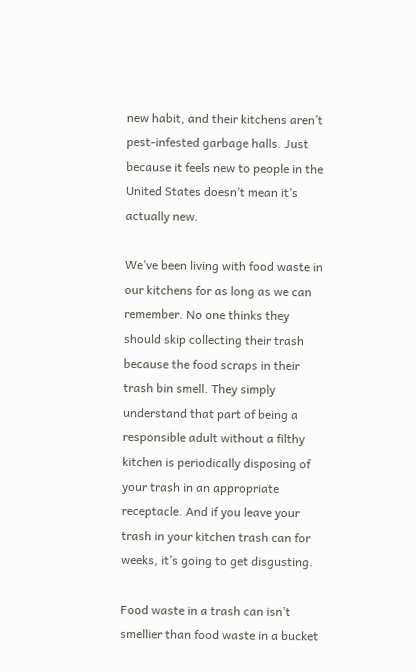new habit, and their kitchens aren’t pest-infested garbage halls. Just because it feels new to people in the United States doesn’t mean it’s actually new.

We’ve been living with food waste in our kitchens for as long as we can remember. No one thinks they should skip collecting their trash because the food scraps in their trash bin smell. They simply understand that part of being a responsible adult without a filthy kitchen is periodically disposing of your trash in an appropriate receptacle. And if you leave your trash in your kitchen trash can for weeks, it’s going to get disgusting.

Food waste in a trash can isn’t smellier than food waste in a bucket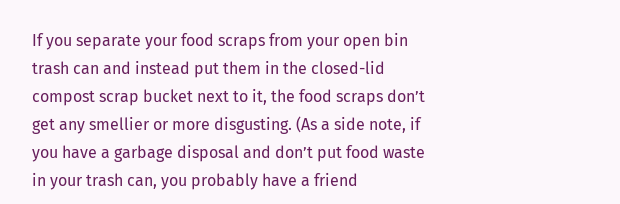If you separate your food scraps from your open bin trash can and instead put them in the closed-lid compost scrap bucket next to it, the food scraps don’t get any smellier or more disgusting. (As a side note, if you have a garbage disposal and don’t put food waste in your trash can, you probably have a friend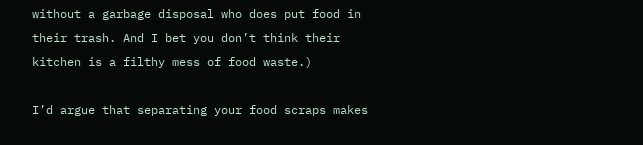without a garbage disposal who does put food in their trash. And I bet you don’t think their kitchen is a filthy mess of food waste.)

I’d argue that separating your food scraps makes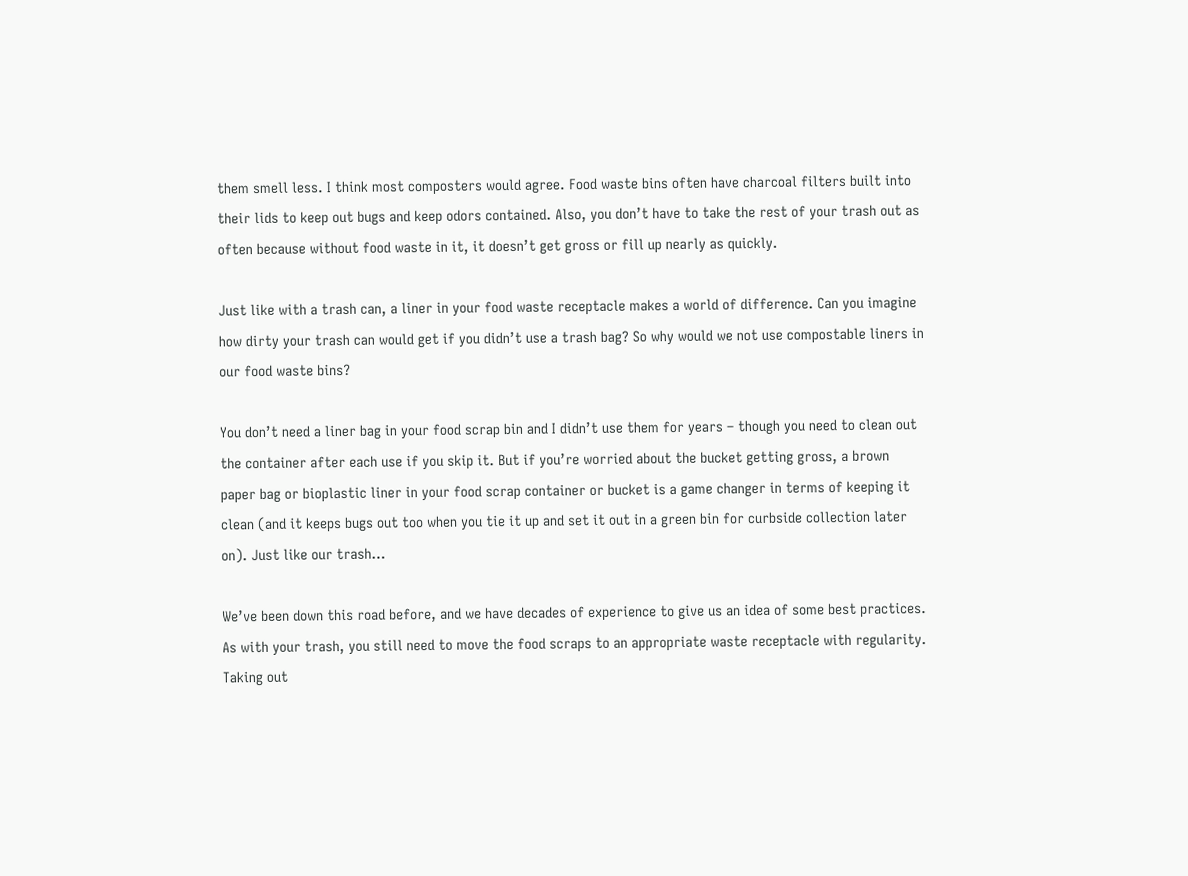them smell less. I think most composters would agree. Food waste bins often have charcoal filters built into their lids to keep out bugs and keep odors contained. Also, you don’t have to take the rest of your trash out as often because without food waste in it, it doesn’t get gross or fill up nearly as quickly.

Just like with a trash can, a liner in your food waste receptacle makes a world of difference. Can you imagine how dirty your trash can would get if you didn’t use a trash bag? So why would we not use compostable liners in our food waste bins?

You don’t need a liner bag in your food scrap bin and I didn’t use them for years – though you need to clean out the container after each use if you skip it. But if you’re worried about the bucket getting gross, a brown paper bag or bioplastic liner in your food scrap container or bucket is a game changer in terms of keeping it clean (and it keeps bugs out too when you tie it up and set it out in a green bin for curbside collection later on). Just like our trash…

We’ve been down this road before, and we have decades of experience to give us an idea of some best practices. As with your trash, you still need to move the food scraps to an appropriate waste receptacle with regularity. Taking out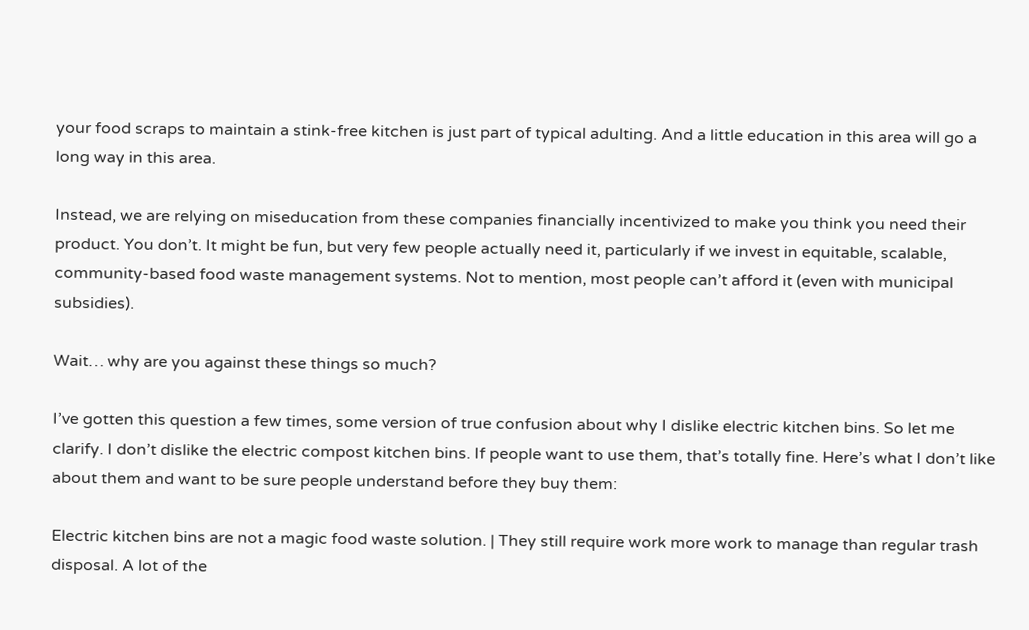your food scraps to maintain a stink-free kitchen is just part of typical adulting. And a little education in this area will go a long way in this area.

Instead, we are relying on miseducation from these companies financially incentivized to make you think you need their product. You don’t. It might be fun, but very few people actually need it, particularly if we invest in equitable, scalable, community-based food waste management systems. Not to mention, most people can’t afford it (even with municipal subsidies).

Wait… why are you against these things so much?

I’ve gotten this question a few times, some version of true confusion about why I dislike electric kitchen bins. So let me clarify. I don’t dislike the electric compost kitchen bins. If people want to use them, that’s totally fine. Here’s what I don’t like about them and want to be sure people understand before they buy them:

Electric kitchen bins are not a magic food waste solution. | They still require work more work to manage than regular trash disposal. A lot of the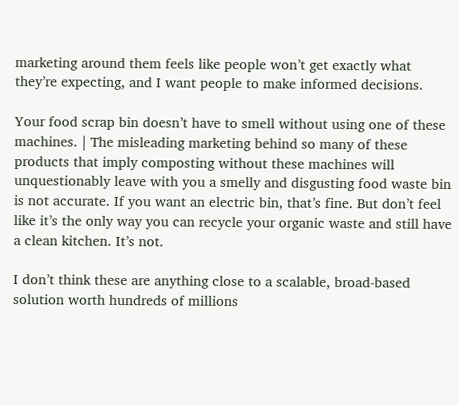marketing around them feels like people won’t get exactly what they’re expecting, and I want people to make informed decisions.

Your food scrap bin doesn’t have to smell without using one of these machines. | The misleading marketing behind so many of these products that imply composting without these machines will unquestionably leave with you a smelly and disgusting food waste bin is not accurate. If you want an electric bin, that’s fine. But don’t feel like it’s the only way you can recycle your organic waste and still have a clean kitchen. It’s not.

I don’t think these are anything close to a scalable, broad-based solution worth hundreds of millions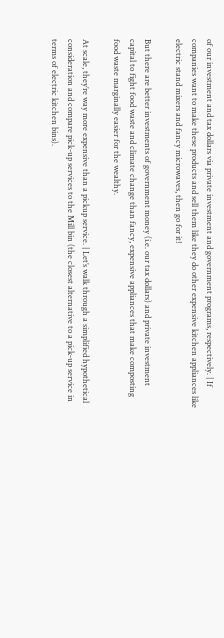of our investment and tax dollars via private investment and government programs, respectively. | If companies want to make these products and sell them like they do other expensive kitchen appliances like electric stand mixers and fancy microwaves, then go for it!

But there are better investments of government money (i.e. our tax dollars) and private investment capital to fight food waste and climate change than fancy, expensive appliances that make composting food waste marginally easier for the wealthy.

At scale, they’re way more expensive than a pickup service. | Let’s walk through a simplified hypothetical consideration and compare pick-up services to the Mill bin (the closest alternative to a pick-up service in terms of electric kitchen bins).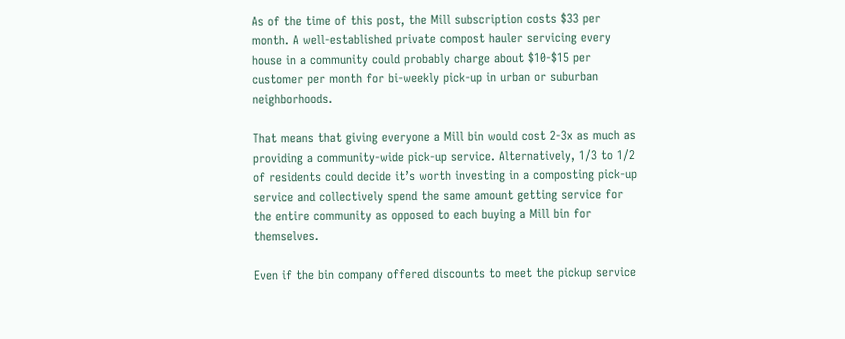As of the time of this post, the Mill subscription costs $33 per month. A well-established private compost hauler servicing every house in a community could probably charge about $10-$15 per customer per month for bi-weekly pick-up in urban or suburban neighborhoods.

That means that giving everyone a Mill bin would cost 2-3x as much as providing a community-wide pick-up service. Alternatively, 1/3 to 1/2 of residents could decide it’s worth investing in a composting pick-up service and collectively spend the same amount getting service for the entire community as opposed to each buying a Mill bin for themselves.

Even if the bin company offered discounts to meet the pickup service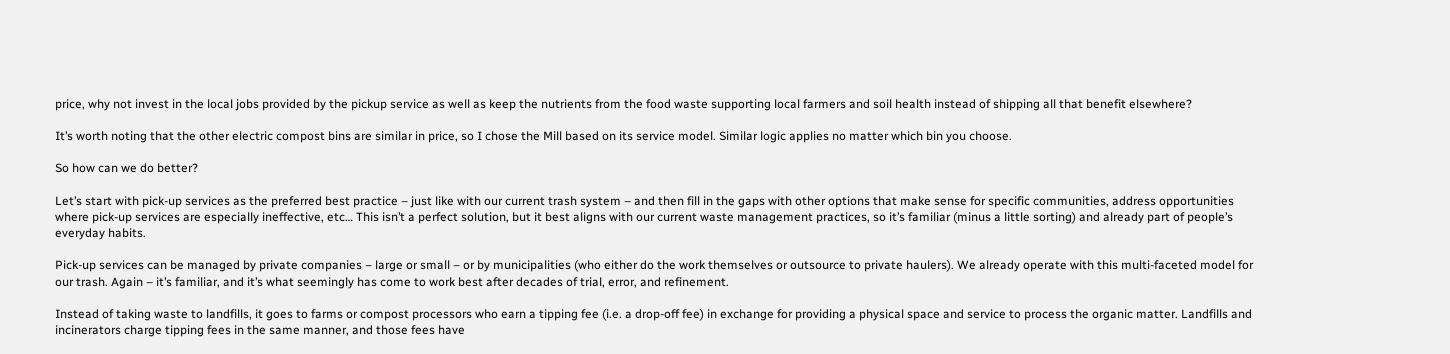price, why not invest in the local jobs provided by the pickup service as well as keep the nutrients from the food waste supporting local farmers and soil health instead of shipping all that benefit elsewhere?

It’s worth noting that the other electric compost bins are similar in price, so I chose the Mill based on its service model. Similar logic applies no matter which bin you choose.

So how can we do better?

Let’s start with pick-up services as the preferred best practice – just like with our current trash system – and then fill in the gaps with other options that make sense for specific communities, address opportunities where pick-up services are especially ineffective, etc… This isn’t a perfect solution, but it best aligns with our current waste management practices, so it’s familiar (minus a little sorting) and already part of people’s everyday habits.

Pick-up services can be managed by private companies – large or small – or by municipalities (who either do the work themselves or outsource to private haulers). We already operate with this multi-faceted model for our trash. Again – it’s familiar, and it’s what seemingly has come to work best after decades of trial, error, and refinement.

Instead of taking waste to landfills, it goes to farms or compost processors who earn a tipping fee (i.e. a drop-off fee) in exchange for providing a physical space and service to process the organic matter. Landfills and incinerators charge tipping fees in the same manner, and those fees have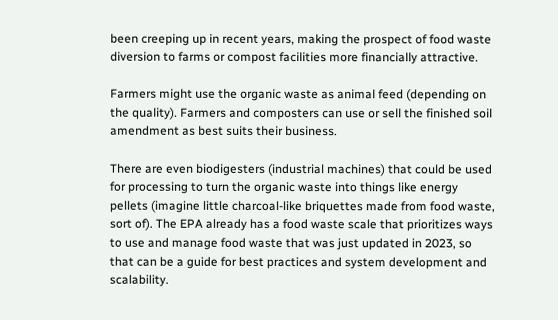been creeping up in recent years, making the prospect of food waste diversion to farms or compost facilities more financially attractive.

Farmers might use the organic waste as animal feed (depending on the quality). Farmers and composters can use or sell the finished soil amendment as best suits their business.

There are even biodigesters (industrial machines) that could be used for processing to turn the organic waste into things like energy pellets (imagine little charcoal-like briquettes made from food waste, sort of). The EPA already has a food waste scale that prioritizes ways to use and manage food waste that was just updated in 2023, so that can be a guide for best practices and system development and scalability.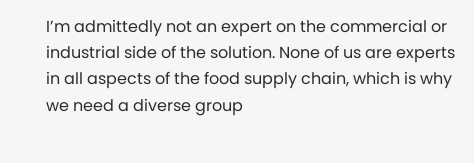I’m admittedly not an expert on the commercial or industrial side of the solution. None of us are experts in all aspects of the food supply chain, which is why we need a diverse group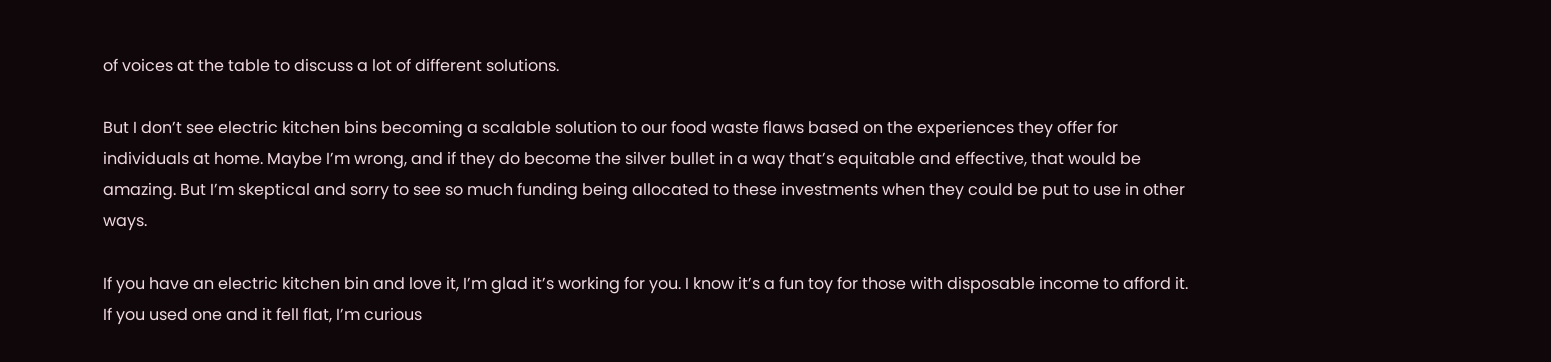of voices at the table to discuss a lot of different solutions.

But I don’t see electric kitchen bins becoming a scalable solution to our food waste flaws based on the experiences they offer for individuals at home. Maybe I’m wrong, and if they do become the silver bullet in a way that’s equitable and effective, that would be amazing. But I’m skeptical and sorry to see so much funding being allocated to these investments when they could be put to use in other ways.

If you have an electric kitchen bin and love it, I’m glad it’s working for you. I know it’s a fun toy for those with disposable income to afford it. If you used one and it fell flat, I’m curious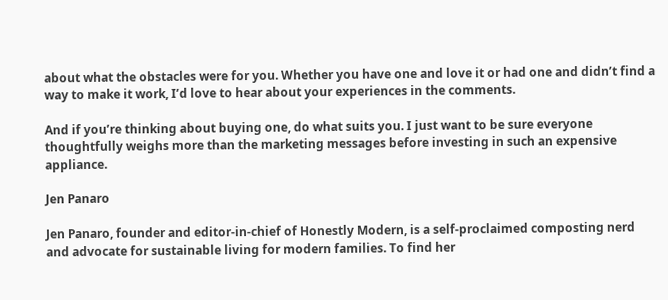about what the obstacles were for you. Whether you have one and love it or had one and didn’t find a way to make it work, I’d love to hear about your experiences in the comments.

And if you’re thinking about buying one, do what suits you. I just want to be sure everyone thoughtfully weighs more than the marketing messages before investing in such an expensive appliance.

Jen Panaro

Jen Panaro, founder and editor-in-chief of Honestly Modern, is a self-proclaimed composting nerd and advocate for sustainable living for modern families. To find her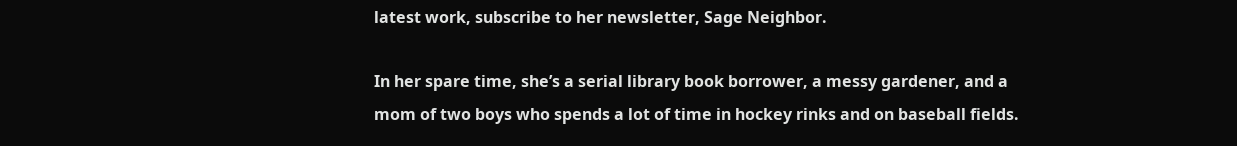latest work, subscribe to her newsletter, Sage Neighbor.

In her spare time, she’s a serial library book borrower, a messy gardener, and a mom of two boys who spends a lot of time in hockey rinks and on baseball fields.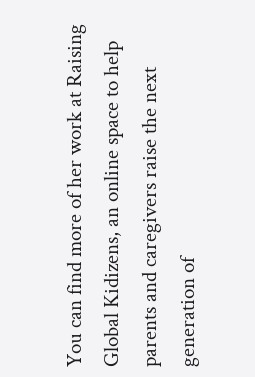You can find more of her work at Raising Global Kidizens, an online space to help parents and caregivers raise the next generation of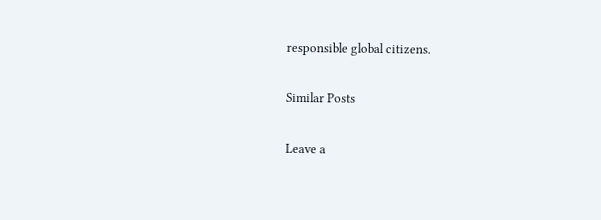responsible global citizens.

Similar Posts

Leave a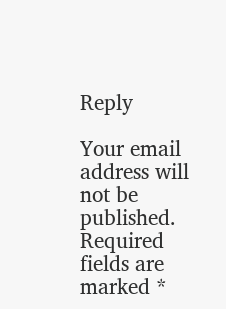Reply

Your email address will not be published. Required fields are marked *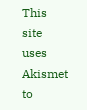This site uses Akismet to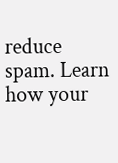reduce spam. Learn how your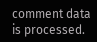comment data is processed.